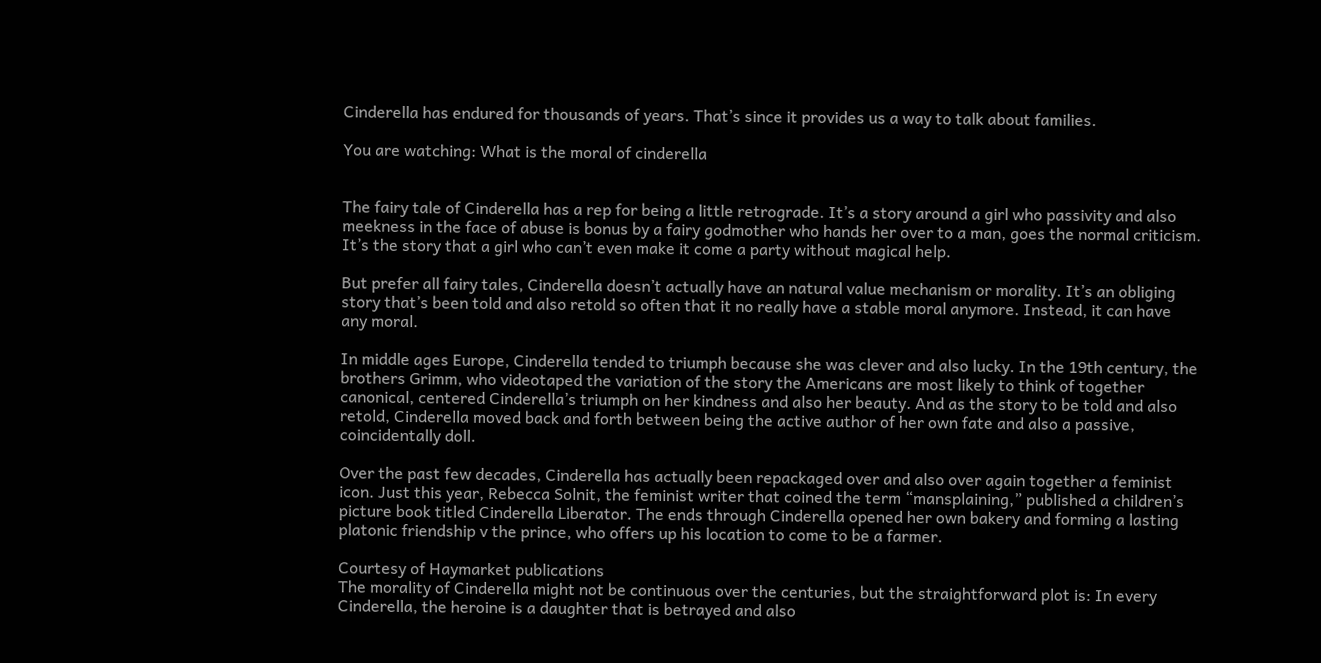Cinderella has endured for thousands of years. That’s since it provides us a way to talk about families.

You are watching: What is the moral of cinderella


The fairy tale of Cinderella has a rep for being a little retrograde. It’s a story around a girl who passivity and also meekness in the face of abuse is bonus by a fairy godmother who hands her over to a man, goes the normal criticism. It’s the story that a girl who can’t even make it come a party without magical help.

But prefer all fairy tales, Cinderella doesn’t actually have an natural value mechanism or morality. It’s an obliging story that’s been told and also retold so often that it no really have a stable moral anymore. Instead, it can have any moral.

In middle ages Europe, Cinderella tended to triumph because she was clever and also lucky. In the 19th century, the brothers Grimm, who videotaped the variation of the story the Americans are most likely to think of together canonical, centered Cinderella’s triumph on her kindness and also her beauty. And as the story to be told and also retold, Cinderella moved back and forth between being the active author of her own fate and also a passive, coincidentally doll.

Over the past few decades, Cinderella has actually been repackaged over and also over again together a feminist icon. Just this year, Rebecca Solnit, the feminist writer that coined the term “mansplaining,” published a children’s picture book titled Cinderella Liberator. The ends through Cinderella opened her own bakery and forming a lasting platonic friendship v the prince, who offers up his location to come to be a farmer.

Courtesy of Haymarket publications
The morality of Cinderella might not be continuous over the centuries, but the straightforward plot is: In every Cinderella, the heroine is a daughter that is betrayed and also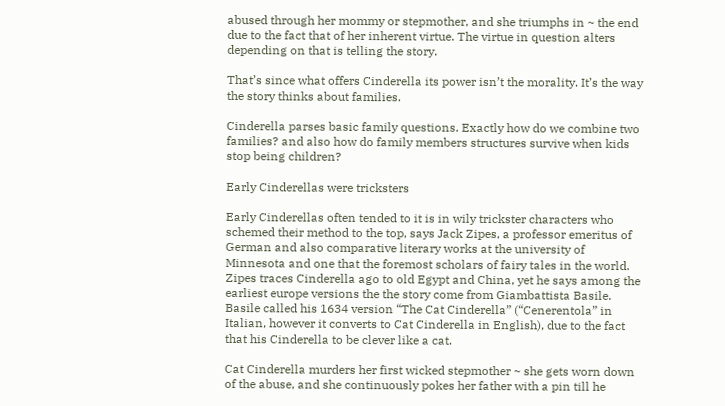abused through her mommy or stepmother, and she triumphs in ~ the end due to the fact that of her inherent virtue. The virtue in question alters depending on that is telling the story.

That’s since what offers Cinderella its power isn’t the morality. It’s the way the story thinks about families.

Cinderella parses basic family questions. Exactly how do we combine two families? and also how do family members structures survive when kids stop being children?

Early Cinderellas were tricksters

Early Cinderellas often tended to it is in wily trickster characters who schemed their method to the top, says Jack Zipes, a professor emeritus of German and also comparative literary works at the university of Minnesota and one that the foremost scholars of fairy tales in the world. Zipes traces Cinderella ago to old Egypt and China, yet he says among the earliest europe versions the the story come from Giambattista Basile. Basile called his 1634 version “The Cat Cinderella” (“Cenerentola” in Italian, however it converts to Cat Cinderella in English), due to the fact that his Cinderella to be clever like a cat.

Cat Cinderella murders her first wicked stepmother ~ she gets worn down of the abuse, and she continuously pokes her father with a pin till he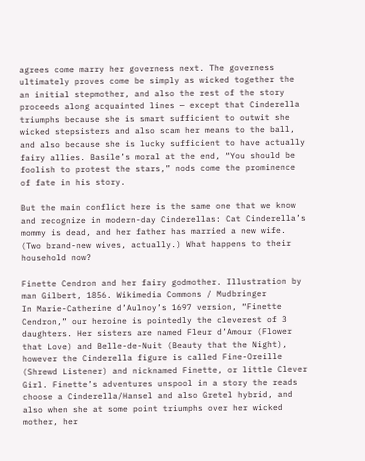agrees come marry her governess next. The governess ultimately proves come be simply as wicked together the an initial stepmother, and also the rest of the story proceeds along acquainted lines — except that Cinderella triumphs because she is smart sufficient to outwit she wicked stepsisters and also scam her means to the ball, and also because she is lucky sufficient to have actually fairy allies. Basile’s moral at the end, “You should be foolish to protest the stars,” nods come the prominence of fate in his story.

But the main conflict here is the same one that we know and recognize in modern-day Cinderellas: Cat Cinderella’s mommy is dead, and her father has married a new wife. (Two brand-new wives, actually.) What happens to their household now?

Finette Cendron and her fairy godmother. Illustration by man Gilbert, 1856. Wikimedia Commons / Mudbringer
In Marie-Catherine d’Aulnoy’s 1697 version, “Finette Cendron,” our heroine is pointedly the cleverest of 3 daughters. Her sisters are named Fleur d’Amour (Flower that Love) and Belle-de-Nuit (Beauty that the Night), however the Cinderella figure is called Fine-Oreille (Shrewd Listener) and nicknamed Finette, or little Clever Girl. Finette’s adventures unspool in a story the reads choose a Cinderella/Hansel and also Gretel hybrid, and also when she at some point triumphs over her wicked mother, her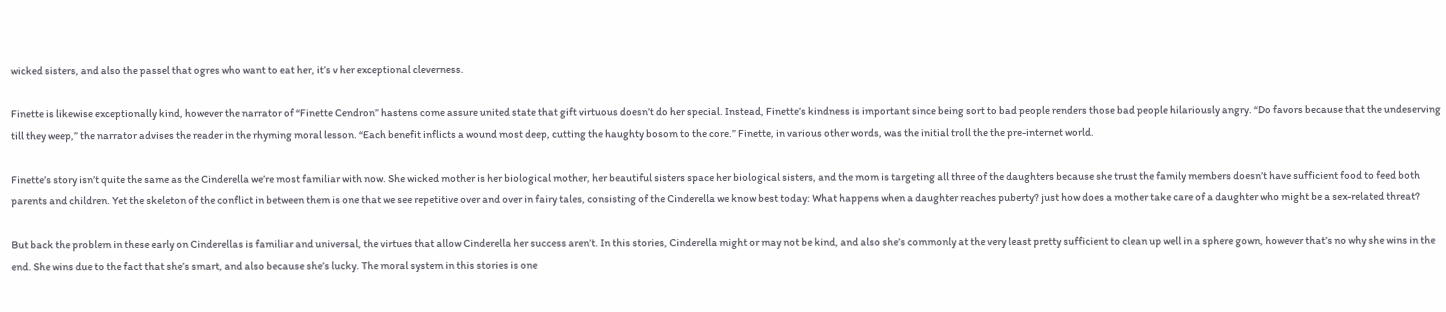wicked sisters, and also the passel that ogres who want to eat her, it’s v her exceptional cleverness.

Finette is likewise exceptionally kind, however the narrator of “Finette Cendron” hastens come assure united state that gift virtuous doesn’t do her special. Instead, Finette’s kindness is important since being sort to bad people renders those bad people hilariously angry. “Do favors because that the undeserving till they weep,” the narrator advises the reader in the rhyming moral lesson. “Each benefit inflicts a wound most deep, cutting the haughty bosom to the core.” Finette, in various other words, was the initial troll the the pre-internet world.

Finette’s story isn’t quite the same as the Cinderella we’re most familiar with now. She wicked mother is her biological mother, her beautiful sisters space her biological sisters, and the mom is targeting all three of the daughters because she trust the family members doesn’t have sufficient food to feed both parents and children. Yet the skeleton of the conflict in between them is one that we see repetitive over and over in fairy tales, consisting of the Cinderella we know best today: What happens when a daughter reaches puberty? just how does a mother take care of a daughter who might be a sex-related threat?

But back the problem in these early on Cinderellas is familiar and universal, the virtues that allow Cinderella her success aren’t. In this stories, Cinderella might or may not be kind, and also she’s commonly at the very least pretty sufficient to clean up well in a sphere gown, however that’s no why she wins in the end. She wins due to the fact that she’s smart, and also because she’s lucky. The moral system in this stories is one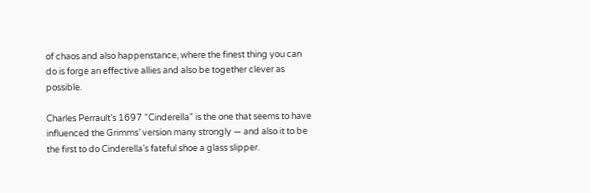of chaos and also happenstance, where the finest thing you can do is forge an effective allies and also be together clever as possible.

Charles Perrault’s 1697 “Cinderella” is the one that seems to have influenced the Grimms’ version many strongly — and also it to be the first to do Cinderella’s fateful shoe a glass slipper.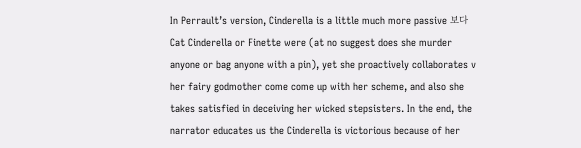In Perrault’s version, Cinderella is a little much more passive 보다 Cat Cinderella or Finette were (at no suggest does she murder anyone or bag anyone with a pin), yet she proactively collaborates v her fairy godmother come come up with her scheme, and also she takes satisfied in deceiving her wicked stepsisters. In the end, the narrator educates us the Cinderella is victorious because of her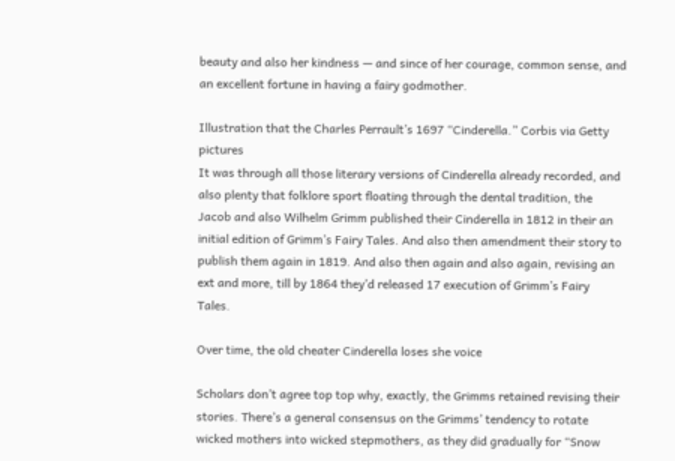beauty and also her kindness — and since of her courage, common sense, and an excellent fortune in having a fairy godmother.

Illustration that the Charles Perrault’s 1697 “Cinderella.” Corbis via Getty pictures
It was through all those literary versions of Cinderella already recorded, and also plenty that folklore sport floating through the dental tradition, the Jacob and also Wilhelm Grimm published their Cinderella in 1812 in their an initial edition of Grimm’s Fairy Tales. And also then amendment their story to publish them again in 1819. And also then again and also again, revising an ext and more, till by 1864 they’d released 17 execution of Grimm’s Fairy Tales.

Over time, the old cheater Cinderella loses she voice

Scholars don’t agree top top why, exactly, the Grimms retained revising their stories. There’s a general consensus on the Grimms’ tendency to rotate wicked mothers into wicked stepmothers, as they did gradually for “Snow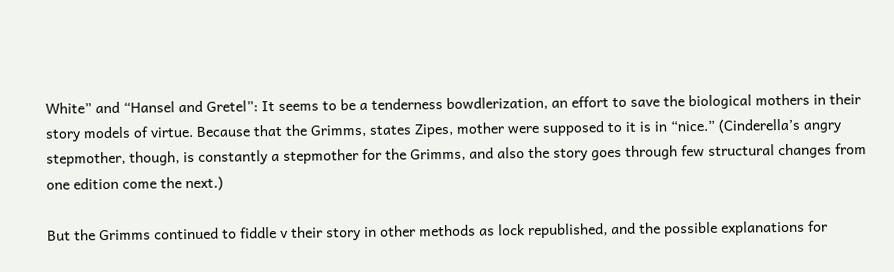White” and “Hansel and Gretel”: It seems to be a tenderness bowdlerization, an effort to save the biological mothers in their story models of virtue. Because that the Grimms, states Zipes, mother were supposed to it is in “nice.” (Cinderella’s angry stepmother, though, is constantly a stepmother for the Grimms, and also the story goes through few structural changes from one edition come the next.)

But the Grimms continued to fiddle v their story in other methods as lock republished, and the possible explanations for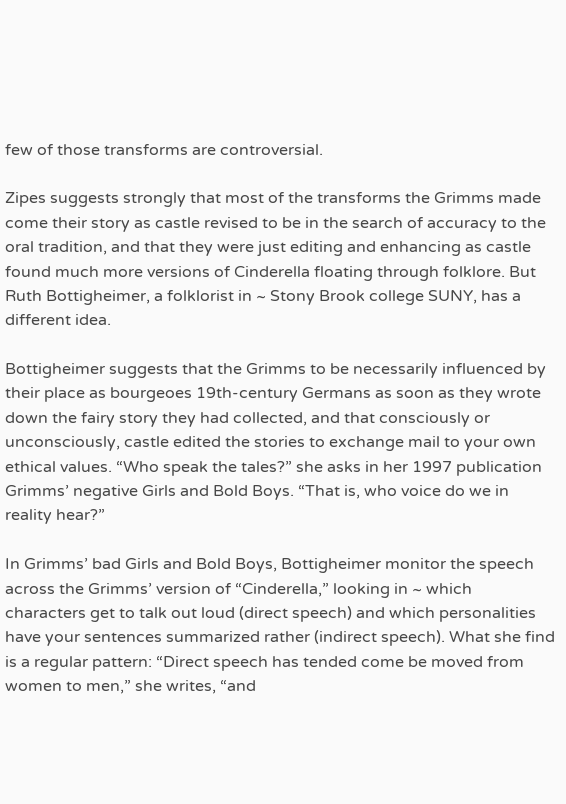few of those transforms are controversial.

Zipes suggests strongly that most of the transforms the Grimms made come their story as castle revised to be in the search of accuracy to the oral tradition, and that they were just editing and enhancing as castle found much more versions of Cinderella floating through folklore. But Ruth Bottigheimer, a folklorist in ~ Stony Brook college SUNY, has a different idea.

Bottigheimer suggests that the Grimms to be necessarily influenced by their place as bourgeoes 19th-century Germans as soon as they wrote down the fairy story they had collected, and that consciously or unconsciously, castle edited the stories to exchange mail to your own ethical values. “Who speak the tales?” she asks in her 1997 publication Grimms’ negative Girls and Bold Boys. “That is, who voice do we in reality hear?”

In Grimms’ bad Girls and Bold Boys, Bottigheimer monitor the speech across the Grimms’ version of “Cinderella,” looking in ~ which characters get to talk out loud (direct speech) and which personalities have your sentences summarized rather (indirect speech). What she find is a regular pattern: “Direct speech has tended come be moved from women to men,” she writes, “and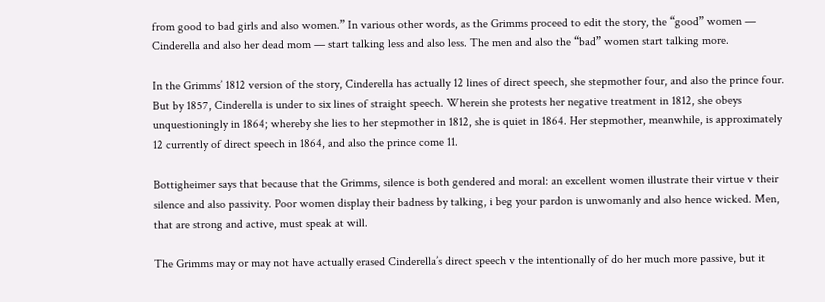from good to bad girls and also women.” In various other words, as the Grimms proceed to edit the story, the “good” women — Cinderella and also her dead mom — start talking less and also less. The men and also the “bad” women start talking more.

In the Grimms’ 1812 version of the story, Cinderella has actually 12 lines of direct speech, she stepmother four, and also the prince four. But by 1857, Cinderella is under to six lines of straight speech. Wherein she protests her negative treatment in 1812, she obeys unquestioningly in 1864; whereby she lies to her stepmother in 1812, she is quiet in 1864. Her stepmother, meanwhile, is approximately 12 currently of direct speech in 1864, and also the prince come 11.

Bottigheimer says that because that the Grimms, silence is both gendered and moral: an excellent women illustrate their virtue v their silence and also passivity. Poor women display their badness by talking, i beg your pardon is unwomanly and also hence wicked. Men, that are strong and active, must speak at will.

The Grimms may or may not have actually erased Cinderella’s direct speech v the intentionally of do her much more passive, but it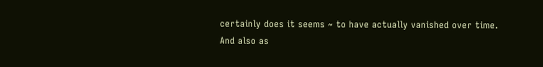certainly does it seems ~ to have actually vanished over time. And also as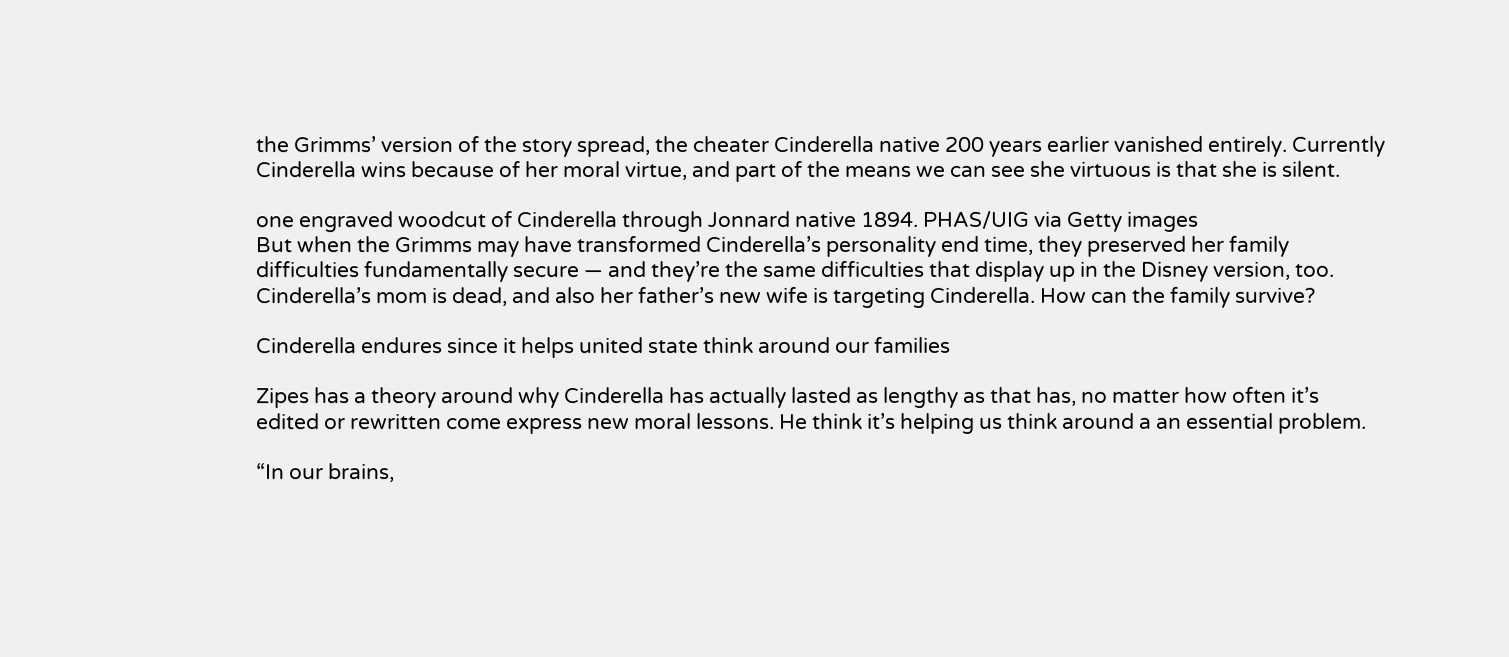the Grimms’ version of the story spread, the cheater Cinderella native 200 years earlier vanished entirely. Currently Cinderella wins because of her moral virtue, and part of the means we can see she virtuous is that she is silent.

one engraved woodcut of Cinderella through Jonnard native 1894. PHAS/UIG via Getty images
But when the Grimms may have transformed Cinderella’s personality end time, they preserved her family difficulties fundamentally secure — and they’re the same difficulties that display up in the Disney version, too. Cinderella’s mom is dead, and also her father’s new wife is targeting Cinderella. How can the family survive?

Cinderella endures since it helps united state think around our families

Zipes has a theory around why Cinderella has actually lasted as lengthy as that has, no matter how often it’s edited or rewritten come express new moral lessons. He think it’s helping us think around a an essential problem.

“In our brains,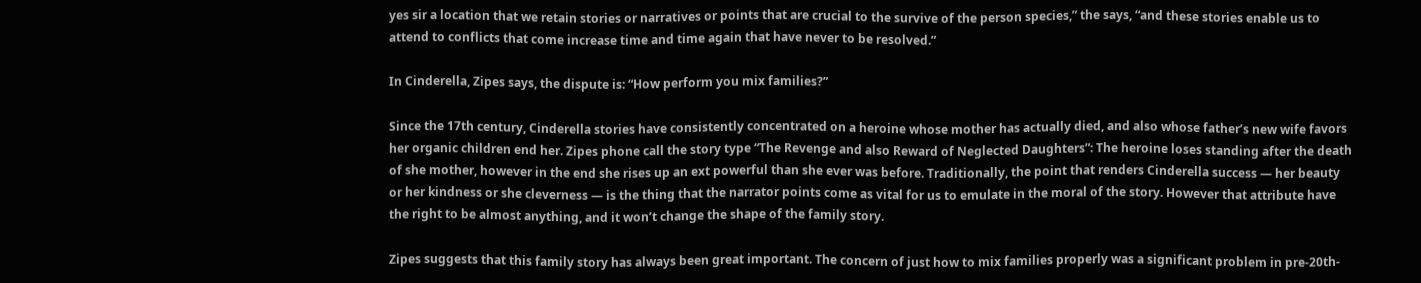yes sir a location that we retain stories or narratives or points that are crucial to the survive of the person species,” the says, “and these stories enable us to attend to conflicts that come increase time and time again that have never to be resolved.”

In Cinderella, Zipes says, the dispute is: “How perform you mix families?”

Since the 17th century, Cinderella stories have consistently concentrated on a heroine whose mother has actually died, and also whose father’s new wife favors her organic children end her. Zipes phone call the story type “The Revenge and also Reward of Neglected Daughters”: The heroine loses standing after the death of she mother, however in the end she rises up an ext powerful than she ever was before. Traditionally, the point that renders Cinderella success — her beauty or her kindness or she cleverness — is the thing that the narrator points come as vital for us to emulate in the moral of the story. However that attribute have the right to be almost anything, and it won’t change the shape of the family story.

Zipes suggests that this family story has always been great important. The concern of just how to mix families properly was a significant problem in pre-20th-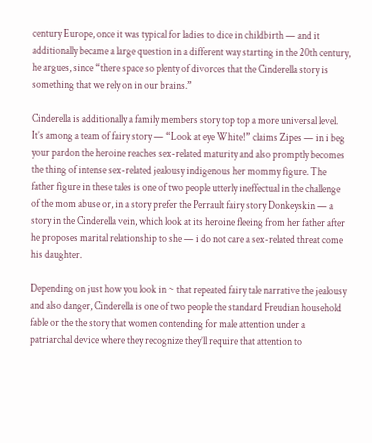century Europe, once it was typical for ladies to dice in childbirth — and it additionally became a large question in a different way starting in the 20th century, he argues, since “there space so plenty of divorces that the Cinderella story is something that we rely on in our brains.”

Cinderella is additionally a family members story top top a more universal level. It’s among a team of fairy story — “Look at eye White!” claims Zipes — in i beg your pardon the heroine reaches sex-related maturity and also promptly becomes the thing of intense sex-related jealousy indigenous her mommy figure. The father figure in these tales is one of two people utterly ineffectual in the challenge of the mom abuse or, in a story prefer the Perrault fairy story Donkeyskin — a story in the Cinderella vein, which look at its heroine fleeing from her father after he proposes marital relationship to she — i do not care a sex-related threat come his daughter.

Depending on just how you look in ~ that repeated fairy tale narrative the jealousy and also danger, Cinderella is one of two people the standard Freudian household fable or the the story that women contending for male attention under a patriarchal device where they recognize they’ll require that attention to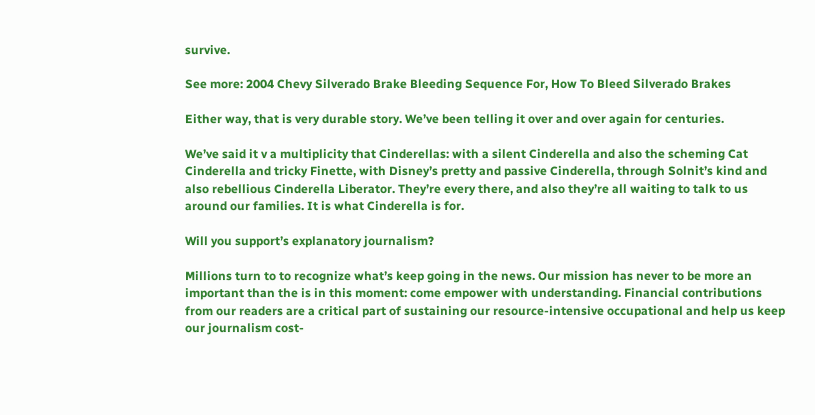survive.

See more: 2004 Chevy Silverado Brake Bleeding Sequence For, How To Bleed Silverado Brakes

Either way, that is very durable story. We’ve been telling it over and over again for centuries.

We’ve said it v a multiplicity that Cinderellas: with a silent Cinderella and also the scheming Cat Cinderella and tricky Finette, with Disney’s pretty and passive Cinderella, through Solnit’s kind and also rebellious Cinderella Liberator. They’re every there, and also they’re all waiting to talk to us around our families. It is what Cinderella is for.

Will you support’s explanatory journalism?

Millions turn to to recognize what’s keep going in the news. Our mission has never to be more an important than the is in this moment: come empower with understanding. Financial contributions from our readers are a critical part of sustaining our resource-intensive occupational and help us keep our journalism cost-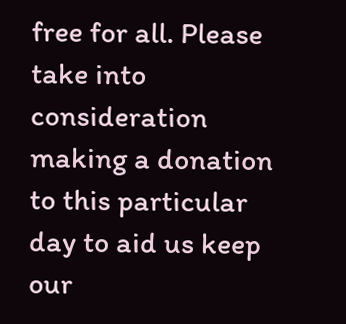free for all. Please take into consideration making a donation to this particular day to aid us keep our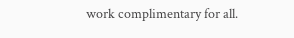work complimentary for all.